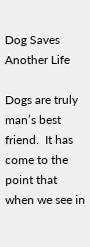Dog Saves Another Life

Dogs are truly man’s best friend.  It has come to the point that when we see in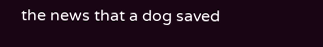the news that a dog saved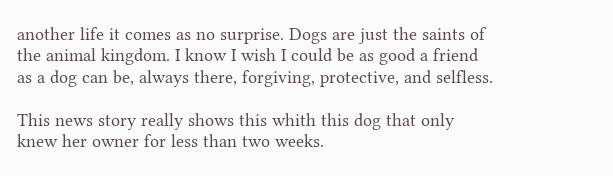another life it comes as no surprise. Dogs are just the saints of the animal kingdom. I know I wish I could be as good a friend as a dog can be, always there, forgiving, protective, and selfless.

This news story really shows this whith this dog that only knew her owner for less than two weeks.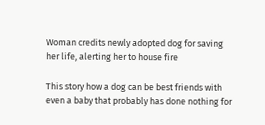Woman credits newly adopted dog for saving her life, alerting her to house fire

This story how a dog can be best friends with even a baby that probably has done nothing for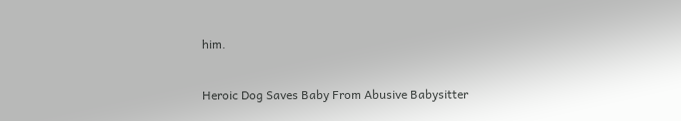him.

Heroic Dog Saves Baby From Abusive Babysitter